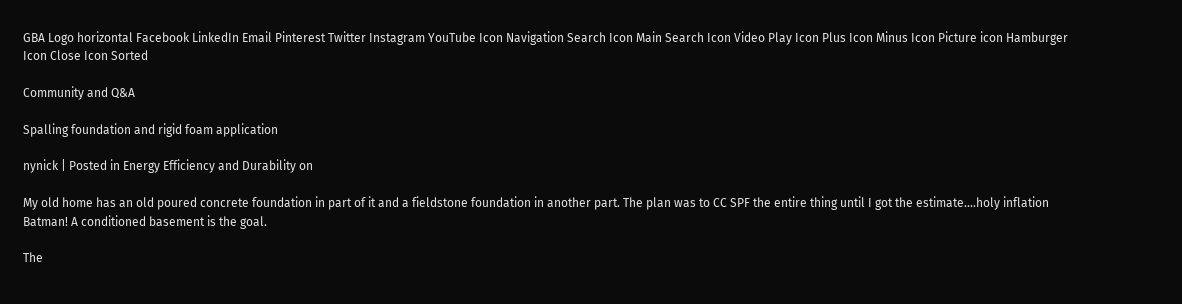GBA Logo horizontal Facebook LinkedIn Email Pinterest Twitter Instagram YouTube Icon Navigation Search Icon Main Search Icon Video Play Icon Plus Icon Minus Icon Picture icon Hamburger Icon Close Icon Sorted

Community and Q&A

Spalling foundation and rigid foam application

nynick | Posted in Energy Efficiency and Durability on

My old home has an old poured concrete foundation in part of it and a fieldstone foundation in another part. The plan was to CC SPF the entire thing until I got the estimate….holy inflation Batman! A conditioned basement is the goal.

The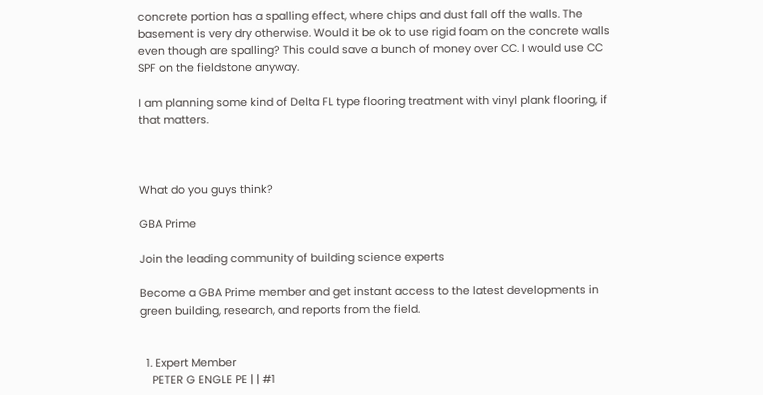concrete portion has a spalling effect, where chips and dust fall off the walls. The basement is very dry otherwise. Would it be ok to use rigid foam on the concrete walls even though are spalling? This could save a bunch of money over CC. I would use CC SPF on the fieldstone anyway.

I am planning some kind of Delta FL type flooring treatment with vinyl plank flooring, if that matters.



What do you guys think?

GBA Prime

Join the leading community of building science experts

Become a GBA Prime member and get instant access to the latest developments in green building, research, and reports from the field.


  1. Expert Member
    PETER G ENGLE PE | | #1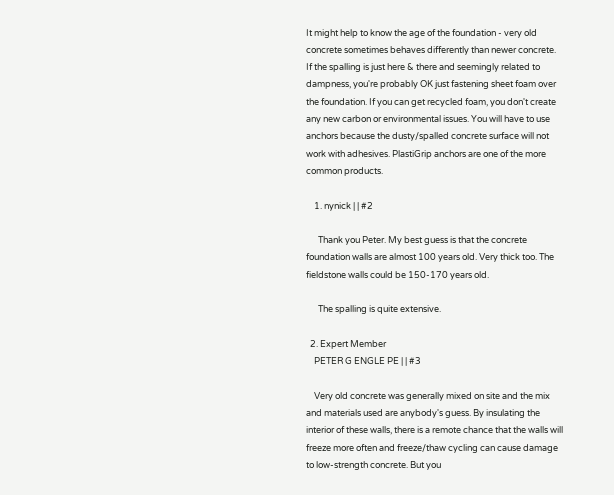It might help to know the age of the foundation - very old concrete sometimes behaves differently than newer concrete. If the spalling is just here & there and seemingly related to dampness, you're probably OK just fastening sheet foam over the foundation. If you can get recycled foam, you don't create any new carbon or environmental issues. You will have to use anchors because the dusty/spalled concrete surface will not work with adhesives. PlastiGrip anchors are one of the more common products.

    1. nynick | | #2

      Thank you Peter. My best guess is that the concrete foundation walls are almost 100 years old. Very thick too. The fieldstone walls could be 150-170 years old.

      The spalling is quite extensive.

  2. Expert Member
    PETER G ENGLE PE | | #3

    Very old concrete was generally mixed on site and the mix and materials used are anybody's guess. By insulating the interior of these walls, there is a remote chance that the walls will freeze more often and freeze/thaw cycling can cause damage to low-strength concrete. But you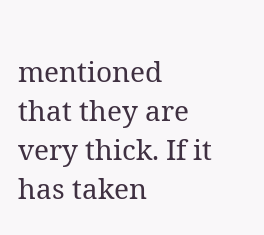mentioned that they are very thick. If it has taken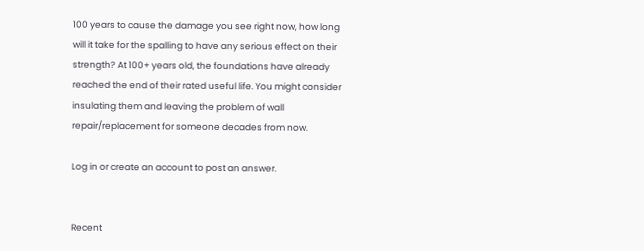100 years to cause the damage you see right now, how long will it take for the spalling to have any serious effect on their strength? At 100+ years old, the foundations have already reached the end of their rated useful life. You might consider insulating them and leaving the problem of wall repair/replacement for someone decades from now.

Log in or create an account to post an answer.


Recent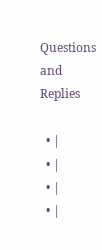Questions and Replies

  • |
  • |
  • |
  • |